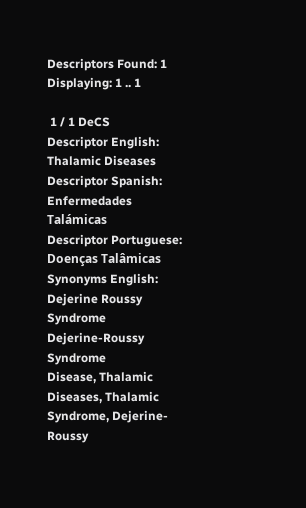Descriptors Found: 1
Displaying: 1 .. 1

 1 / 1 DeCS
Descriptor English:   Thalamic Diseases
Descriptor Spanish:   Enfermedades Talámicas
Descriptor Portuguese:   Doenças Talâmicas
Synonyms English:   Dejerine Roussy Syndrome
Dejerine-Roussy Syndrome
Disease, Thalamic
Diseases, Thalamic
Syndrome, Dejerine-Roussy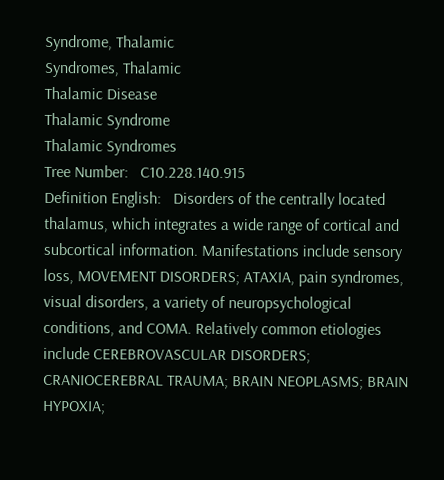Syndrome, Thalamic
Syndromes, Thalamic
Thalamic Disease
Thalamic Syndrome
Thalamic Syndromes
Tree Number:   C10.228.140.915
Definition English:   Disorders of the centrally located thalamus, which integrates a wide range of cortical and subcortical information. Manifestations include sensory loss, MOVEMENT DISORDERS; ATAXIA, pain syndromes, visual disorders, a variety of neuropsychological conditions, and COMA. Relatively common etiologies include CEREBROVASCULAR DISORDERS; CRANIOCEREBRAL TRAUMA; BRAIN NEOPLASMS; BRAIN HYPOXIA;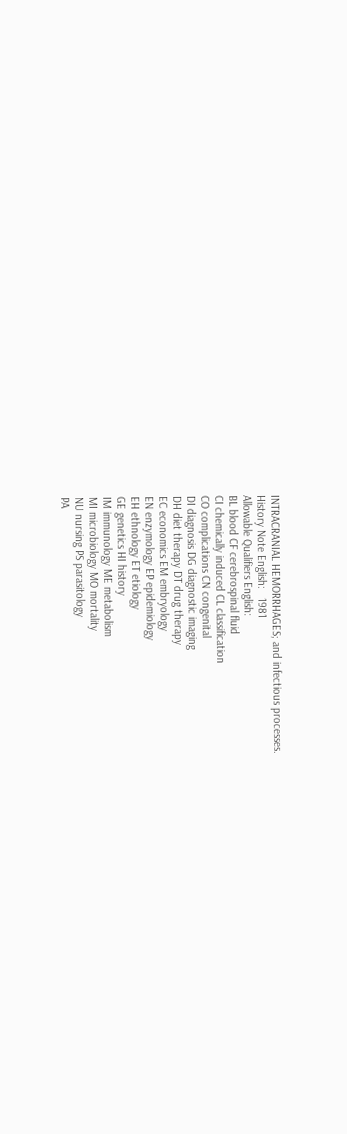INTRACRANIAL HEMORRHAGES; and infectious processes.
History Note English:   1981
Allowable Qualifiers English:
BL blood CF cerebrospinal fluid
CI chemically induced CL classification
CO complications CN congenital
DI diagnosis DG diagnostic imaging
DH diet therapy DT drug therapy
EC economics EM embryology
EN enzymology EP epidemiology
EH ethnology ET etiology
GE genetics HI history
IM immunology ME metabolism
MI microbiology MO mortality
NU nursing PS parasitology
PA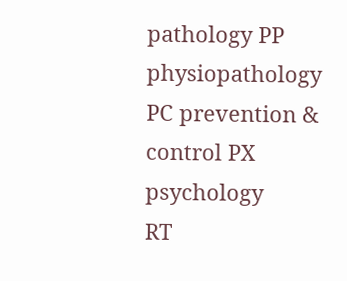pathology PP physiopathology
PC prevention & control PX psychology
RT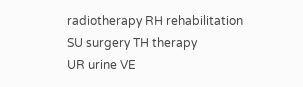radiotherapy RH rehabilitation
SU surgery TH therapy
UR urine VE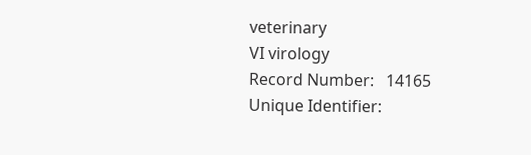veterinary
VI virology
Record Number:   14165
Unique Identifier: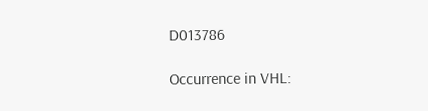D013786

Occurrence in VHL: